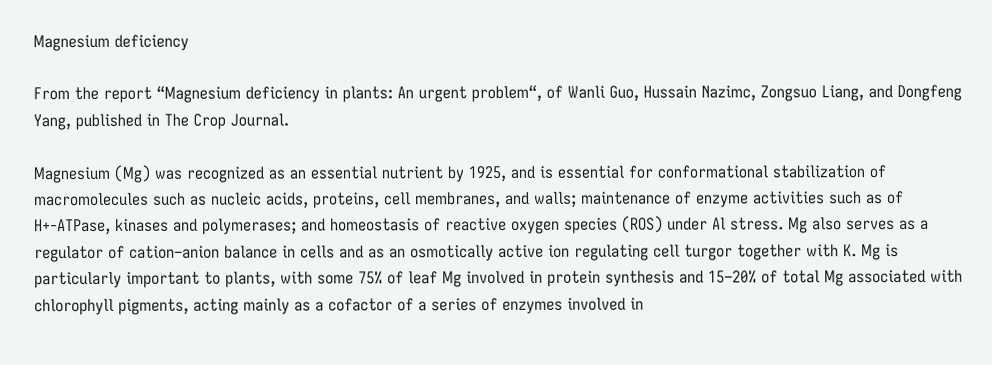Magnesium deficiency

From the report “Magnesium deficiency in plants: An urgent problem“, of Wanli Guo, Hussain Nazimc, Zongsuo Liang, and Dongfeng Yang, published in The Crop Journal.

Magnesium (Mg) was recognized as an essential nutrient by 1925, and is essential for conformational stabilization of macromolecules such as nucleic acids, proteins, cell membranes, and walls; maintenance of enzyme activities such as of H+-ATPase, kinases and polymerases; and homeostasis of reactive oxygen species (ROS) under Al stress. Mg also serves as a regulator of cation–anion balance in cells and as an osmotically active ion regulating cell turgor together with K. Mg is particularly important to plants, with some 75% of leaf Mg involved in protein synthesis and 15–20% of total Mg associated with chlorophyll pigments, acting mainly as a cofactor of a series of enzymes involved in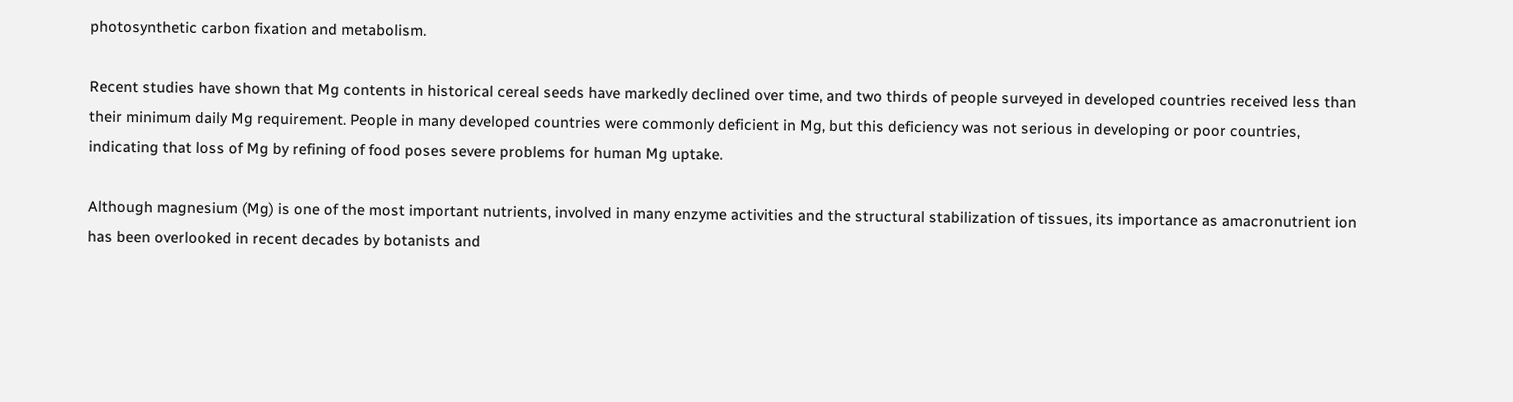photosynthetic carbon fixation and metabolism.

Recent studies have shown that Mg contents in historical cereal seeds have markedly declined over time, and two thirds of people surveyed in developed countries received less than their minimum daily Mg requirement. People in many developed countries were commonly deficient in Mg, but this deficiency was not serious in developing or poor countries, indicating that loss of Mg by refining of food poses severe problems for human Mg uptake.

Although magnesium (Mg) is one of the most important nutrients, involved in many enzyme activities and the structural stabilization of tissues, its importance as amacronutrient ion has been overlooked in recent decades by botanists and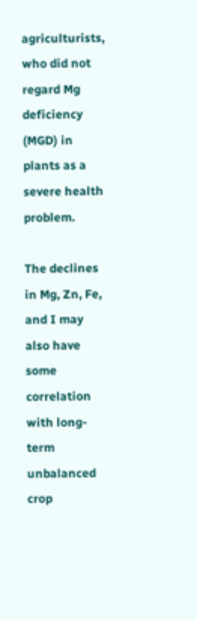agriculturists, who did not regard Mg deficiency (MGD) in plants as a severe health problem.

The declines in Mg, Zn, Fe, and I may also have some correlation with long-term unbalanced crop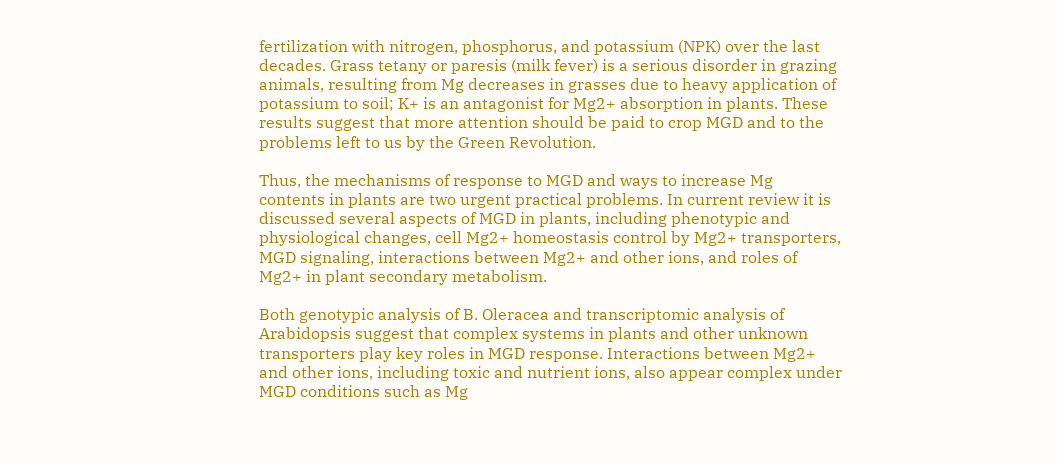fertilization with nitrogen, phosphorus, and potassium (NPK) over the last decades. Grass tetany or paresis (milk fever) is a serious disorder in grazing animals, resulting from Mg decreases in grasses due to heavy application of potassium to soil; K+ is an antagonist for Mg2+ absorption in plants. These results suggest that more attention should be paid to crop MGD and to the problems left to us by the Green Revolution.

Thus, the mechanisms of response to MGD and ways to increase Mg contents in plants are two urgent practical problems. In current review it is discussed several aspects of MGD in plants, including phenotypic and physiological changes, cell Mg2+ homeostasis control by Mg2+ transporters, MGD signaling, interactions between Mg2+ and other ions, and roles of Mg2+ in plant secondary metabolism.

Both genotypic analysis of B. Oleracea and transcriptomic analysis of Arabidopsis suggest that complex systems in plants and other unknown transporters play key roles in MGD response. Interactions between Mg2+ and other ions, including toxic and nutrient ions, also appear complex under MGD conditions such as Mg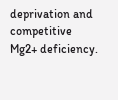deprivation and competitive Mg2+ deficiency.